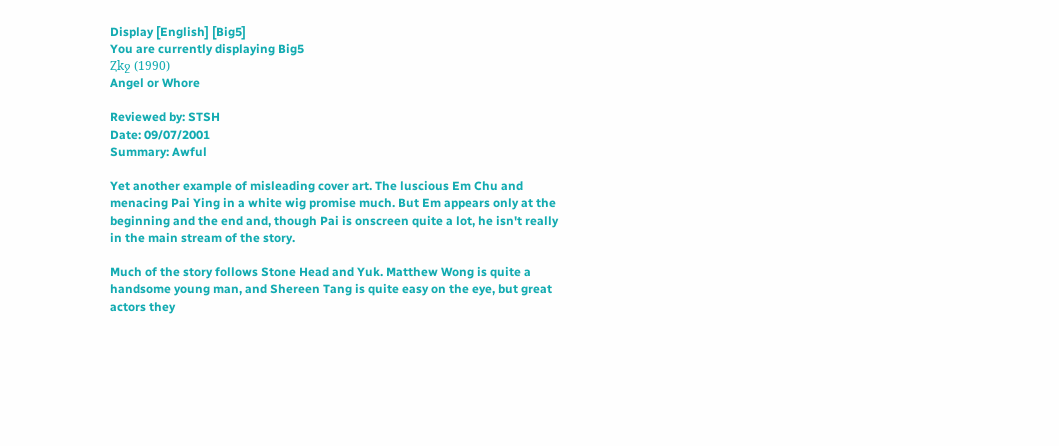Display [English] [Big5]
You are currently displaying Big5
Ȥkջ (1990)
Angel or Whore

Reviewed by: STSH
Date: 09/07/2001
Summary: Awful

Yet another example of misleading cover art. The luscious Em Chu and menacing Pai Ying in a white wig promise much. But Em appears only at the beginning and the end and, though Pai is onscreen quite a lot, he isn't really in the main stream of the story.

Much of the story follows Stone Head and Yuk. Matthew Wong is quite a handsome young man, and Shereen Tang is quite easy on the eye, but great actors they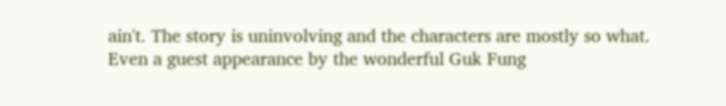ain't. The story is uninvolving and the characters are mostly so what. Even a guest appearance by the wonderful Guk Fung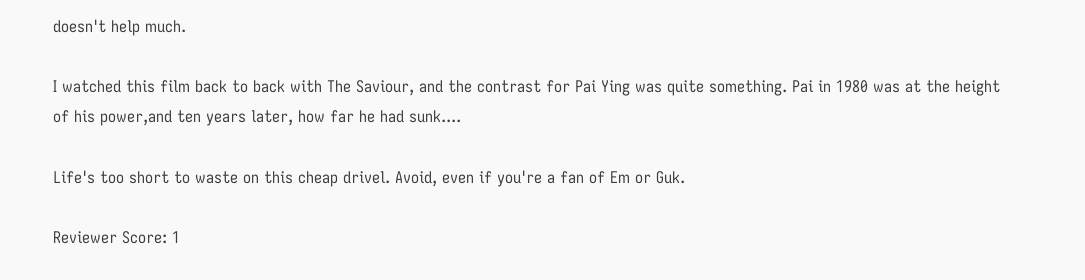doesn't help much.

I watched this film back to back with The Saviour, and the contrast for Pai Ying was quite something. Pai in 1980 was at the height of his power,and ten years later, how far he had sunk....

Life's too short to waste on this cheap drivel. Avoid, even if you're a fan of Em or Guk.

Reviewer Score: 1